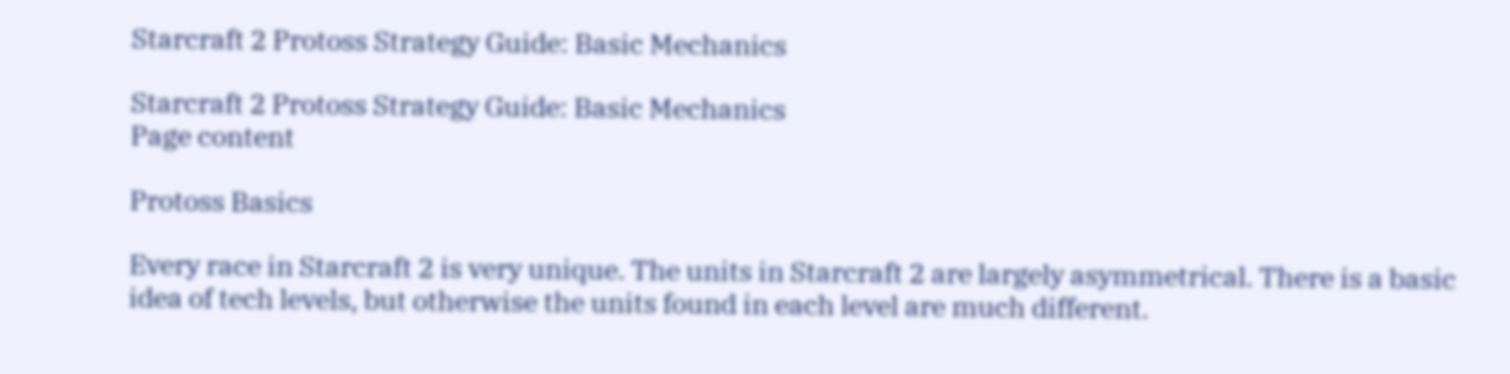Starcraft 2 Protoss Strategy Guide: Basic Mechanics

Starcraft 2 Protoss Strategy Guide: Basic Mechanics
Page content

Protoss Basics

Every race in Starcraft 2 is very unique. The units in Starcraft 2 are largely asymmetrical. There is a basic idea of tech levels, but otherwise the units found in each level are much different.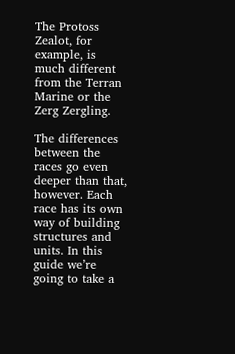The Protoss Zealot, for example, is much different from the Terran Marine or the Zerg Zergling.

The differences between the races go even deeper than that, however. Each race has its own way of building structures and units. In this guide we’re going to take a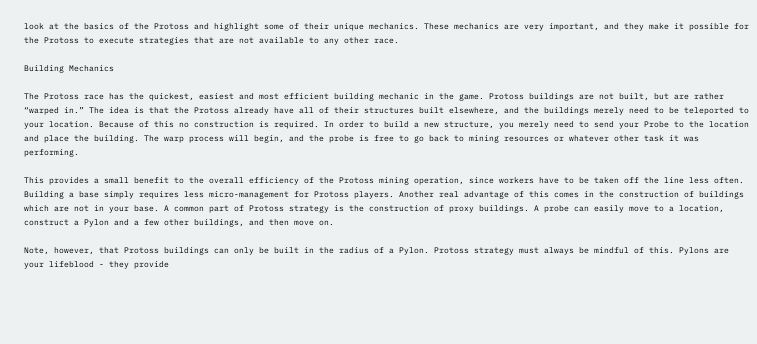look at the basics of the Protoss and highlight some of their unique mechanics. These mechanics are very important, and they make it possible for the Protoss to execute strategies that are not available to any other race.

Building Mechanics

The Protoss race has the quickest, easiest and most efficient building mechanic in the game. Protoss buildings are not built, but are rather “warped in.” The idea is that the Protoss already have all of their structures built elsewhere, and the buildings merely need to be teleported to your location. Because of this no construction is required. In order to build a new structure, you merely need to send your Probe to the location and place the building. The warp process will begin, and the probe is free to go back to mining resources or whatever other task it was performing.

This provides a small benefit to the overall efficiency of the Protoss mining operation, since workers have to be taken off the line less often. Building a base simply requires less micro-management for Protoss players. Another real advantage of this comes in the construction of buildings which are not in your base. A common part of Protoss strategy is the construction of proxy buildings. A probe can easily move to a location, construct a Pylon and a few other buildings, and then move on.

Note, however, that Protoss buildings can only be built in the radius of a Pylon. Protoss strategy must always be mindful of this. Pylons are your lifeblood - they provide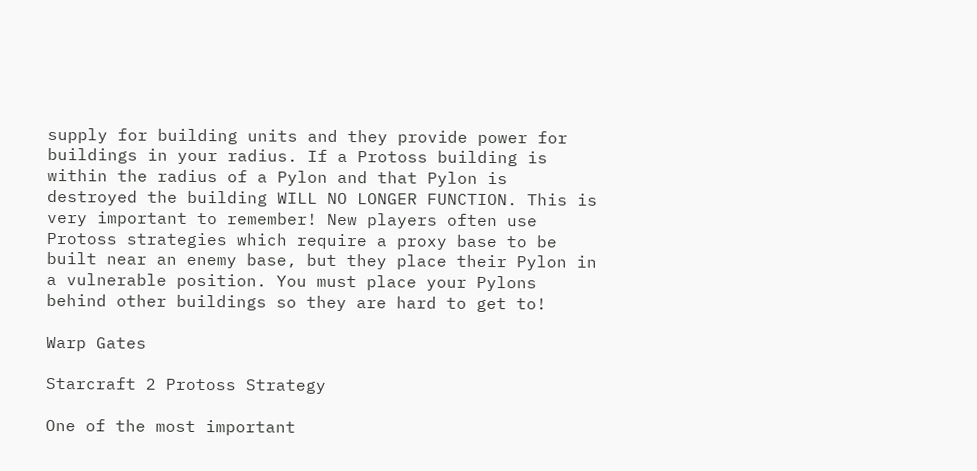supply for building units and they provide power for buildings in your radius. If a Protoss building is within the radius of a Pylon and that Pylon is destroyed the building WILL NO LONGER FUNCTION. This is very important to remember! New players often use Protoss strategies which require a proxy base to be built near an enemy base, but they place their Pylon in a vulnerable position. You must place your Pylons behind other buildings so they are hard to get to!

Warp Gates

Starcraft 2 Protoss Strategy

One of the most important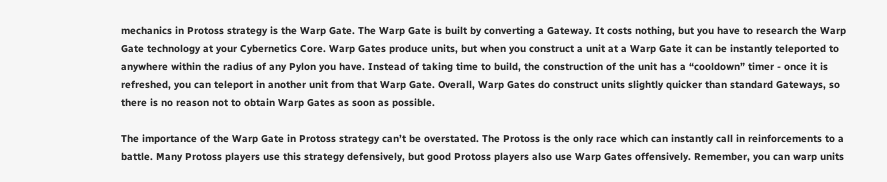mechanics in Protoss strategy is the Warp Gate. The Warp Gate is built by converting a Gateway. It costs nothing, but you have to research the Warp Gate technology at your Cybernetics Core. Warp Gates produce units, but when you construct a unit at a Warp Gate it can be instantly teleported to anywhere within the radius of any Pylon you have. Instead of taking time to build, the construction of the unit has a “cooldown” timer - once it is refreshed, you can teleport in another unit from that Warp Gate. Overall, Warp Gates do construct units slightly quicker than standard Gateways, so there is no reason not to obtain Warp Gates as soon as possible.

The importance of the Warp Gate in Protoss strategy can’t be overstated. The Protoss is the only race which can instantly call in reinforcements to a battle. Many Protoss players use this strategy defensively, but good Protoss players also use Warp Gates offensively. Remember, you can warp units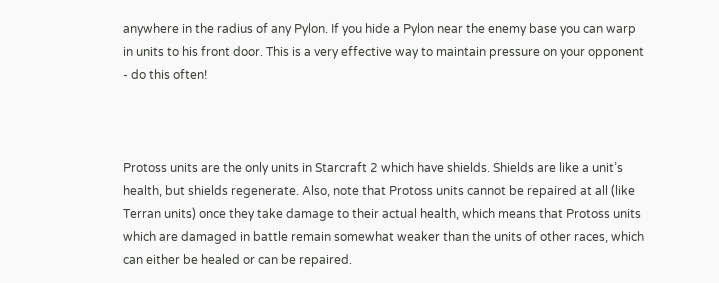anywhere in the radius of any Pylon. If you hide a Pylon near the enemy base you can warp in units to his front door. This is a very effective way to maintain pressure on your opponent - do this often!



Protoss units are the only units in Starcraft 2 which have shields. Shields are like a unit’s health, but shields regenerate. Also, note that Protoss units cannot be repaired at all (like Terran units) once they take damage to their actual health, which means that Protoss units which are damaged in battle remain somewhat weaker than the units of other races, which can either be healed or can be repaired.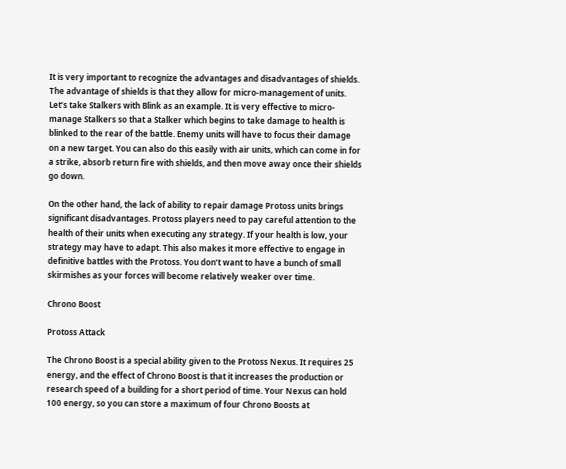It is very important to recognize the advantages and disadvantages of shields. The advantage of shields is that they allow for micro-management of units. Let’s take Stalkers with Blink as an example. It is very effective to micro-manage Stalkers so that a Stalker which begins to take damage to health is blinked to the rear of the battle. Enemy units will have to focus their damage on a new target. You can also do this easily with air units, which can come in for a strike, absorb return fire with shields, and then move away once their shields go down.

On the other hand, the lack of ability to repair damage Protoss units brings significant disadvantages. Protoss players need to pay careful attention to the health of their units when executing any strategy. If your health is low, your strategy may have to adapt. This also makes it more effective to engage in definitive battles with the Protoss. You don’t want to have a bunch of small skirmishes as your forces will become relatively weaker over time.

Chrono Boost

Protoss Attack

The Chrono Boost is a special ability given to the Protoss Nexus. It requires 25 energy, and the effect of Chrono Boost is that it increases the production or research speed of a building for a short period of time. Your Nexus can hold 100 energy, so you can store a maximum of four Chrono Boosts at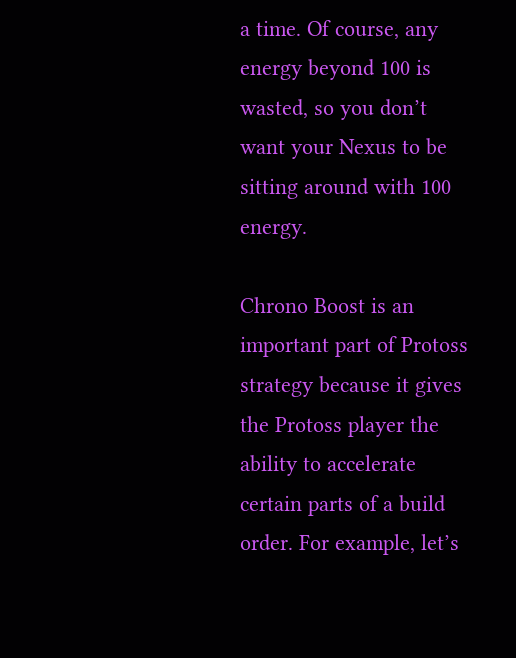a time. Of course, any energy beyond 100 is wasted, so you don’t want your Nexus to be sitting around with 100 energy.

Chrono Boost is an important part of Protoss strategy because it gives the Protoss player the ability to accelerate certain parts of a build order. For example, let’s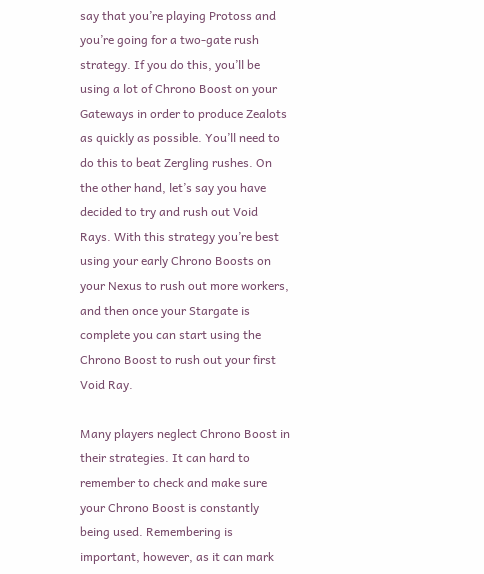say that you’re playing Protoss and you’re going for a two-gate rush strategy. If you do this, you’ll be using a lot of Chrono Boost on your Gateways in order to produce Zealots as quickly as possible. You’ll need to do this to beat Zergling rushes. On the other hand, let’s say you have decided to try and rush out Void Rays. With this strategy you’re best using your early Chrono Boosts on your Nexus to rush out more workers, and then once your Stargate is complete you can start using the Chrono Boost to rush out your first Void Ray.

Many players neglect Chrono Boost in their strategies. It can hard to remember to check and make sure your Chrono Boost is constantly being used. Remembering is important, however, as it can mark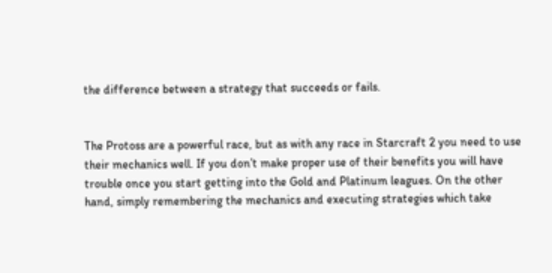the difference between a strategy that succeeds or fails.


The Protoss are a powerful race, but as with any race in Starcraft 2 you need to use their mechanics well. If you don’t make proper use of their benefits you will have trouble once you start getting into the Gold and Platinum leagues. On the other hand, simply remembering the mechanics and executing strategies which take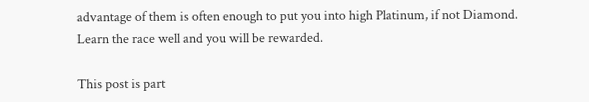advantage of them is often enough to put you into high Platinum, if not Diamond. Learn the race well and you will be rewarded.

This post is part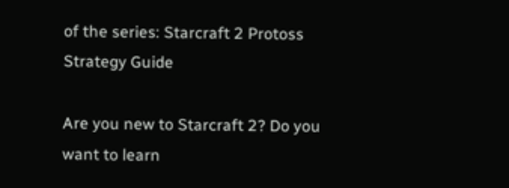of the series: Starcraft 2 Protoss Strategy Guide

Are you new to Starcraft 2? Do you want to learn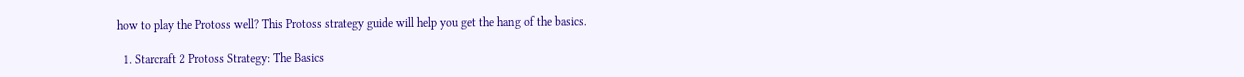how to play the Protoss well? This Protoss strategy guide will help you get the hang of the basics.

  1. Starcraft 2 Protoss Strategy: The Basics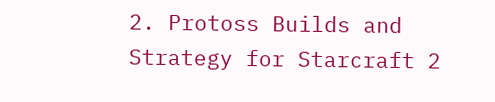2. Protoss Builds and Strategy for Starcraft 2